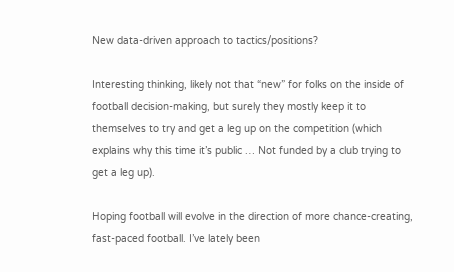New data-driven approach to tactics/positions?

Interesting thinking, likely not that “new” for folks on the inside of football decision-making, but surely they mostly keep it to themselves to try and get a leg up on the competition (which explains why this time it’s public … Not funded by a club trying to get a leg up).

Hoping football will evolve in the direction of more chance-creating, fast-paced football. I’ve lately been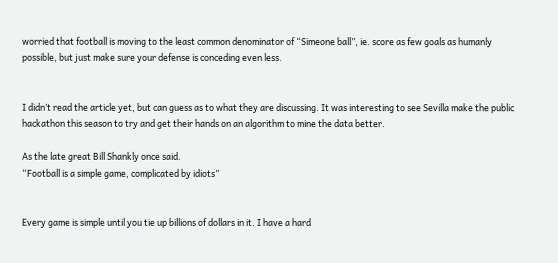worried that football is moving to the least common denominator of “Simeone ball”, ie. score as few goals as humanly possible, but just make sure your defense is conceding even less.


I didn’t read the article yet, but can guess as to what they are discussing. It was interesting to see Sevilla make the public hackathon this season to try and get their hands on an algorithm to mine the data better.

As the late great Bill Shankly once said.
“Football is a simple game, complicated by idiots”


Every game is simple until you tie up billions of dollars in it. I have a hard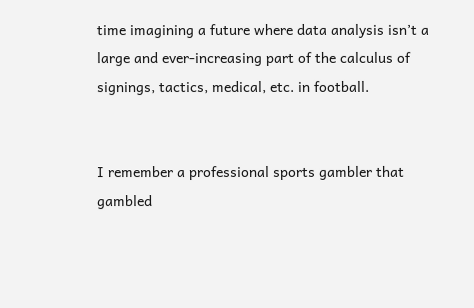time imagining a future where data analysis isn’t a large and ever-increasing part of the calculus of signings, tactics, medical, etc. in football.


I remember a professional sports gambler that gambled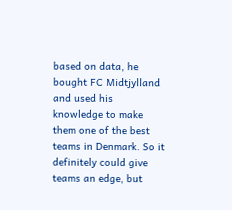based on data, he bought FC Midtjylland and used his knowledge to make them one of the best teams in Denmark. So it definitely could give teams an edge, but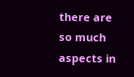there are so much aspects in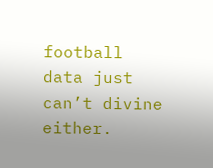football data just can’t divine either.